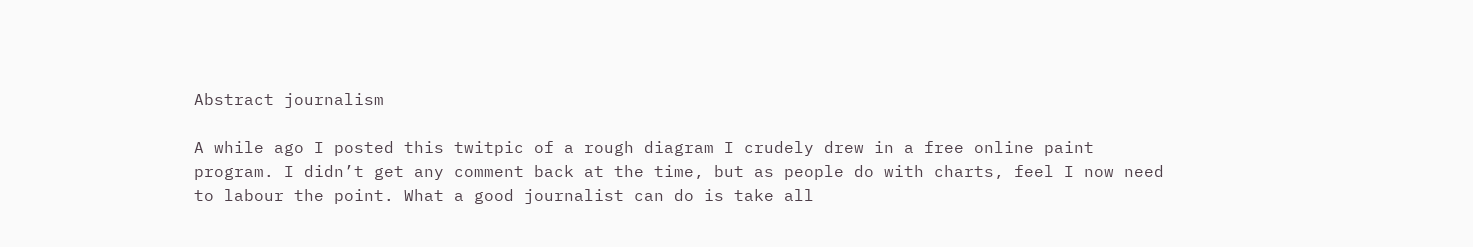Abstract journalism

A while ago I posted this twitpic of a rough diagram I crudely drew in a free online paint program. I didn’t get any comment back at the time, but as people do with charts, feel I now need to labour the point. What a good journalist can do is take all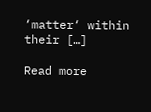‘matter‘ within their […]

Read more